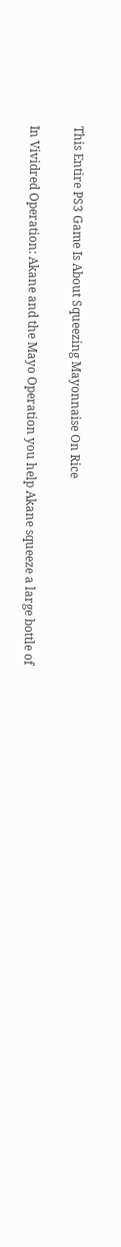This Entire PS3 Game Is About Squeezing Mayonnaise On Rice

In Vividred Operation: Akane and the Mayo Operation you help Akane squeeze a large bottle of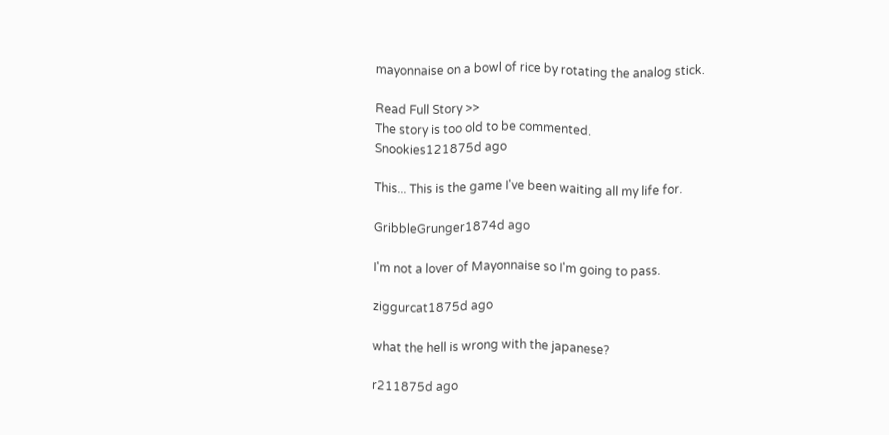mayonnaise on a bowl of rice by rotating the analog stick.

Read Full Story >>
The story is too old to be commented.
Snookies121875d ago

This... This is the game I've been waiting all my life for.

GribbleGrunger1874d ago

I'm not a lover of Mayonnaise so I'm going to pass.

ziggurcat1875d ago

what the hell is wrong with the japanese?

r211875d ago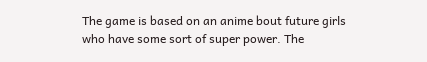The game is based on an anime bout future girls who have some sort of super power. The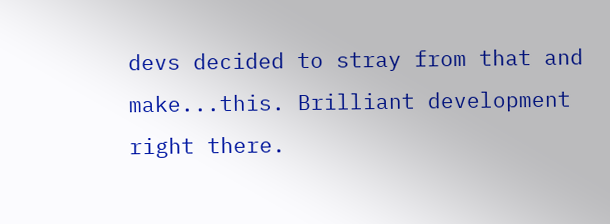devs decided to stray from that and make...this. Brilliant development right there.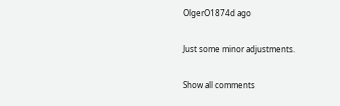OlgerO1874d ago

Just some minor adjustments.

Show all comments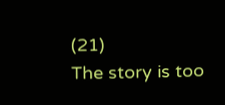(21)
The story is too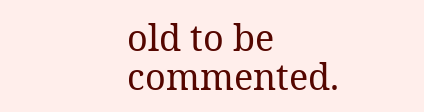old to be commented.